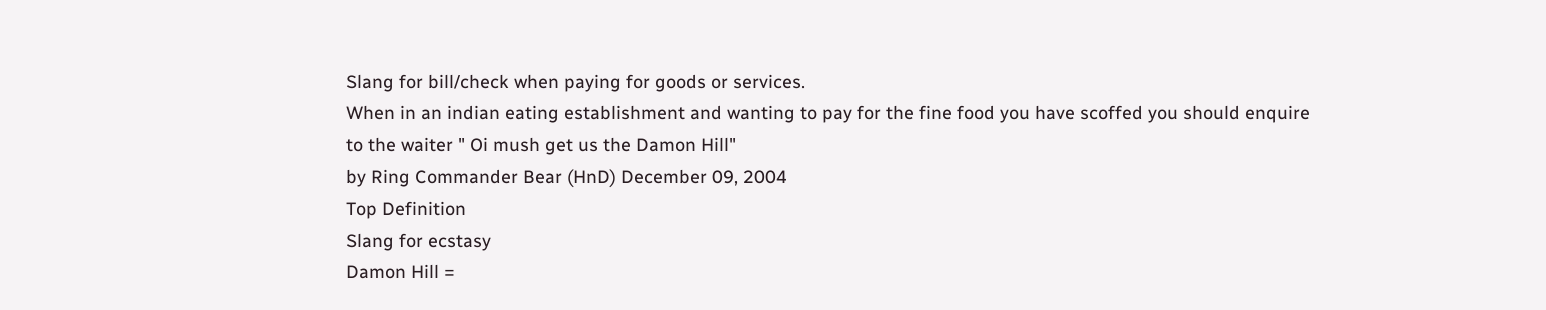Slang for bill/check when paying for goods or services.
When in an indian eating establishment and wanting to pay for the fine food you have scoffed you should enquire to the waiter " Oi mush get us the Damon Hill"
by Ring Commander Bear (HnD) December 09, 2004
Top Definition
Slang for ecstasy
Damon Hill =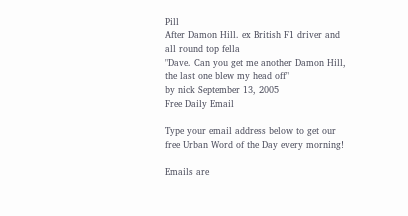Pill
After Damon Hill. ex British F1 driver and all round top fella
"Dave. Can you get me another Damon Hill, the last one blew my head off"
by nick September 13, 2005
Free Daily Email

Type your email address below to get our free Urban Word of the Day every morning!

Emails are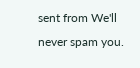sent from We'll never spam you.